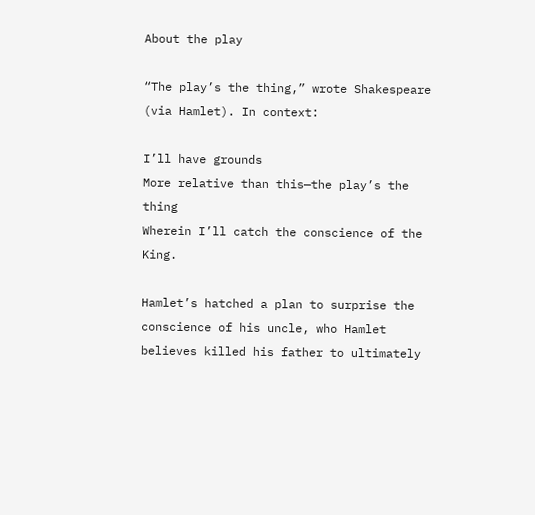About the play

“The play’s the thing,” wrote Shakespeare (via Hamlet). In context:

I’ll have grounds
More relative than this—the play’s the thing
Wherein I’ll catch the conscience of the King.

Hamlet’s hatched a plan to surprise the conscience of his uncle, who Hamlet believes killed his father to ultimately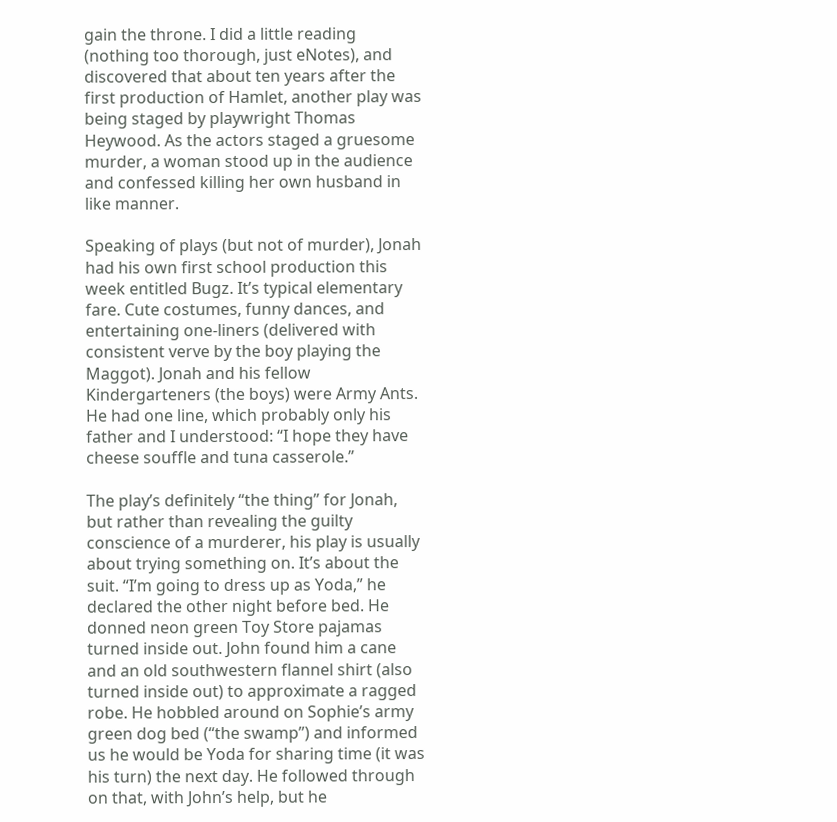gain the throne. I did a little reading (nothing too thorough, just eNotes), and discovered that about ten years after the first production of Hamlet, another play was being staged by playwright Thomas Heywood. As the actors staged a gruesome murder, a woman stood up in the audience and confessed killing her own husband in like manner.

Speaking of plays (but not of murder), Jonah had his own first school production this week entitled Bugz. It’s typical elementary fare. Cute costumes, funny dances, and entertaining one-liners (delivered with consistent verve by the boy playing the Maggot). Jonah and his fellow Kindergarteners (the boys) were Army Ants. He had one line, which probably only his father and I understood: “I hope they have cheese souffle and tuna casserole.”

The play’s definitely “the thing” for Jonah, but rather than revealing the guilty conscience of a murderer, his play is usually about trying something on. It’s about the suit. “I’m going to dress up as Yoda,” he declared the other night before bed. He donned neon green Toy Store pajamas turned inside out. John found him a cane and an old southwestern flannel shirt (also turned inside out) to approximate a ragged robe. He hobbled around on Sophie’s army green dog bed (“the swamp”) and informed us he would be Yoda for sharing time (it was his turn) the next day. He followed through on that, with John’s help, but he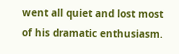went all quiet and lost most of his dramatic enthusiasm.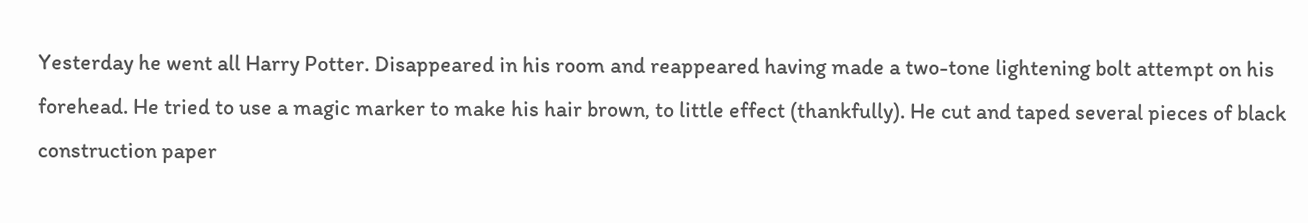Yesterday he went all Harry Potter. Disappeared in his room and reappeared having made a two-tone lightening bolt attempt on his forehead. He tried to use a magic marker to make his hair brown, to little effect (thankfully). He cut and taped several pieces of black construction paper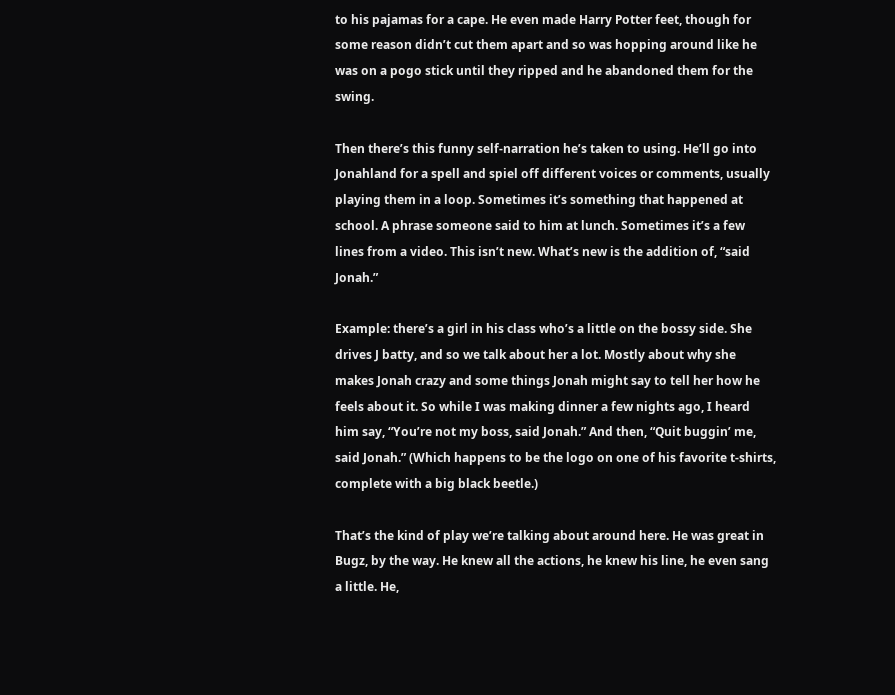to his pajamas for a cape. He even made Harry Potter feet, though for some reason didn’t cut them apart and so was hopping around like he was on a pogo stick until they ripped and he abandoned them for the swing.

Then there’s this funny self-narration he’s taken to using. He’ll go into Jonahland for a spell and spiel off different voices or comments, usually playing them in a loop. Sometimes it’s something that happened at school. A phrase someone said to him at lunch. Sometimes it’s a few lines from a video. This isn’t new. What’s new is the addition of, “said Jonah.”

Example: there’s a girl in his class who’s a little on the bossy side. She drives J batty, and so we talk about her a lot. Mostly about why she makes Jonah crazy and some things Jonah might say to tell her how he feels about it. So while I was making dinner a few nights ago, I heard him say, “You’re not my boss, said Jonah.” And then, “Quit buggin’ me, said Jonah.” (Which happens to be the logo on one of his favorite t-shirts, complete with a big black beetle.)

That’s the kind of play we’re talking about around here. He was great in Bugz, by the way. He knew all the actions, he knew his line, he even sang a little. He,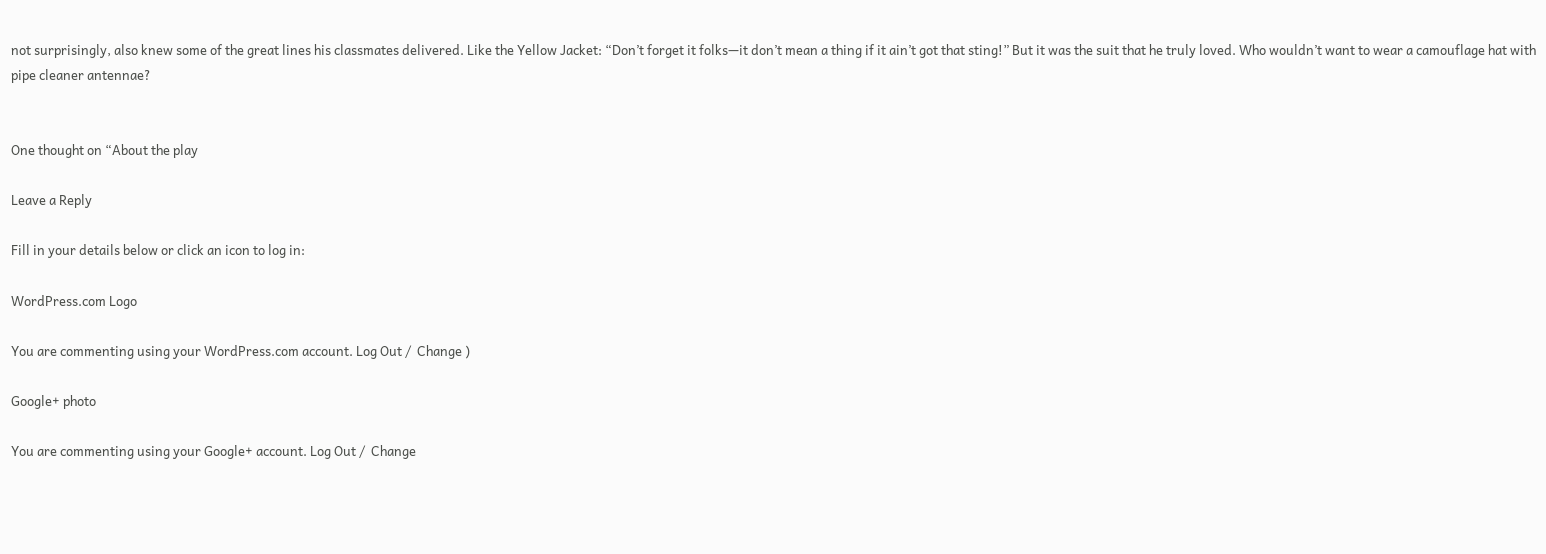not surprisingly, also knew some of the great lines his classmates delivered. Like the Yellow Jacket: “Don’t forget it folks—it don’t mean a thing if it ain’t got that sting!” But it was the suit that he truly loved. Who wouldn’t want to wear a camouflage hat with pipe cleaner antennae?


One thought on “About the play

Leave a Reply

Fill in your details below or click an icon to log in:

WordPress.com Logo

You are commenting using your WordPress.com account. Log Out /  Change )

Google+ photo

You are commenting using your Google+ account. Log Out /  Change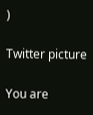)

Twitter picture

You are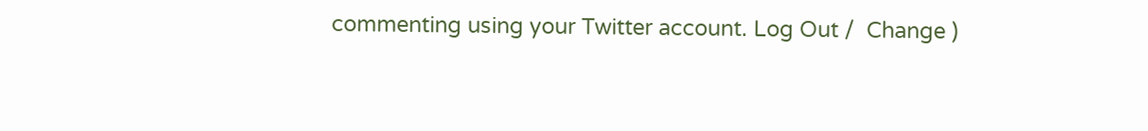commenting using your Twitter account. Log Out /  Change )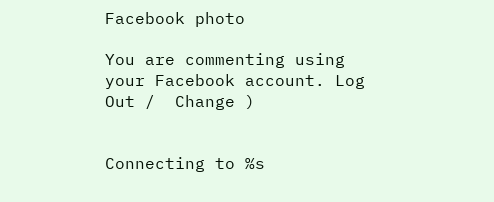Facebook photo

You are commenting using your Facebook account. Log Out /  Change )


Connecting to %s